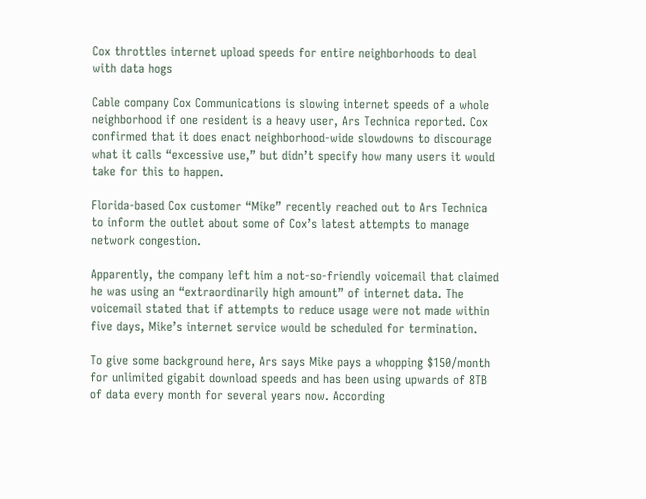Cox throttles internet upload speeds for entire neighborhoods to deal with data hogs

Cable company Cox Communications is slowing internet speeds of a whole neighborhood if one resident is a heavy user, Ars Technica reported. Cox confirmed that it does enact neighborhood-wide slowdowns to discourage what it calls “excessive use,” but didn’t specify how many users it would take for this to happen.

Florida-based Cox customer “Mike” recently reached out to Ars Technica to inform the outlet about some of Cox’s latest attempts to manage network congestion.

Apparently, the company left him a not-so-friendly voicemail that claimed he was using an “extraordinarily high amount” of internet data. The voicemail stated that if attempts to reduce usage were not made within five days, Mike’s internet service would be scheduled for termination.

To give some background here, Ars says Mike pays a whopping $150/month for unlimited gigabit download speeds and has been using upwards of 8TB of data every month for several years now. According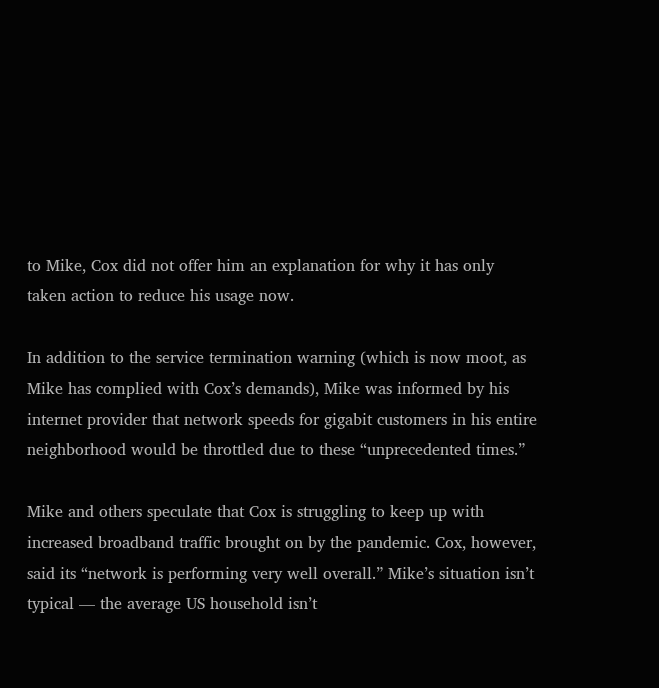to Mike, Cox did not offer him an explanation for why it has only taken action to reduce his usage now.

In addition to the service termination warning (which is now moot, as Mike has complied with Cox’s demands), Mike was informed by his internet provider that network speeds for gigabit customers in his entire neighborhood would be throttled due to these “unprecedented times.”

Mike and others speculate that Cox is struggling to keep up with increased broadband traffic brought on by the pandemic. Cox, however, said its “network is performing very well overall.” Mike’s situation isn’t typical — the average US household isn’t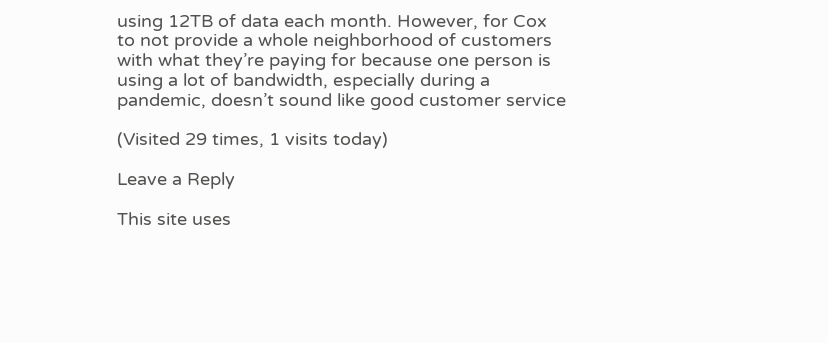using 12TB of data each month. However, for Cox to not provide a whole neighborhood of customers with what they’re paying for because one person is using a lot of bandwidth, especially during a pandemic, doesn’t sound like good customer service

(Visited 29 times, 1 visits today)

Leave a Reply

This site uses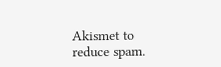Akismet to reduce spam.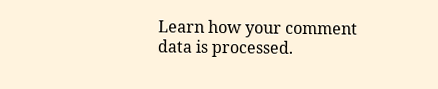Learn how your comment data is processed.